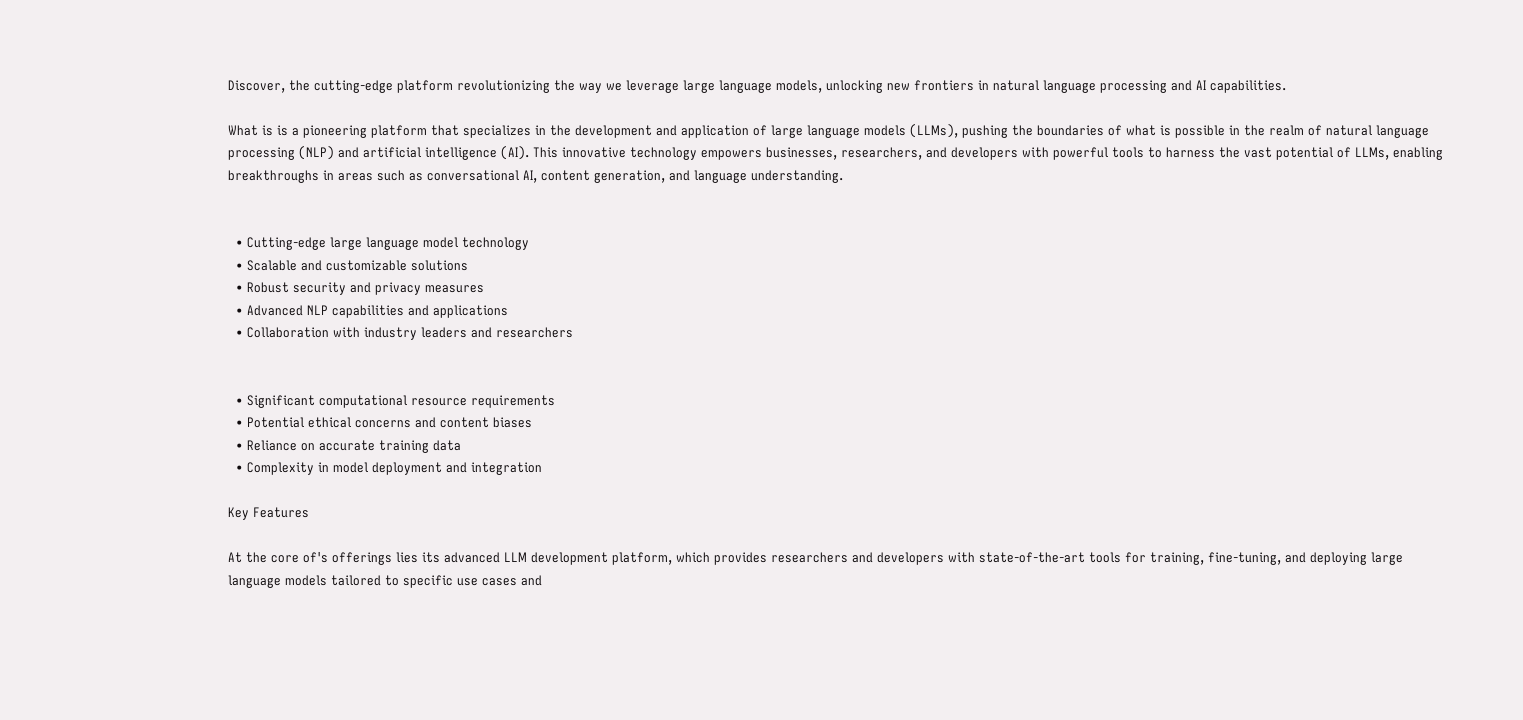Discover, the cutting-edge platform revolutionizing the way we leverage large language models, unlocking new frontiers in natural language processing and AI capabilities.

What is is a pioneering platform that specializes in the development and application of large language models (LLMs), pushing the boundaries of what is possible in the realm of natural language processing (NLP) and artificial intelligence (AI). This innovative technology empowers businesses, researchers, and developers with powerful tools to harness the vast potential of LLMs, enabling breakthroughs in areas such as conversational AI, content generation, and language understanding.


  • Cutting-edge large language model technology
  • Scalable and customizable solutions
  • Robust security and privacy measures
  • Advanced NLP capabilities and applications
  • Collaboration with industry leaders and researchers


  • Significant computational resource requirements
  • Potential ethical concerns and content biases
  • Reliance on accurate training data
  • Complexity in model deployment and integration

Key Features

At the core of's offerings lies its advanced LLM development platform, which provides researchers and developers with state-of-the-art tools for training, fine-tuning, and deploying large language models tailored to specific use cases and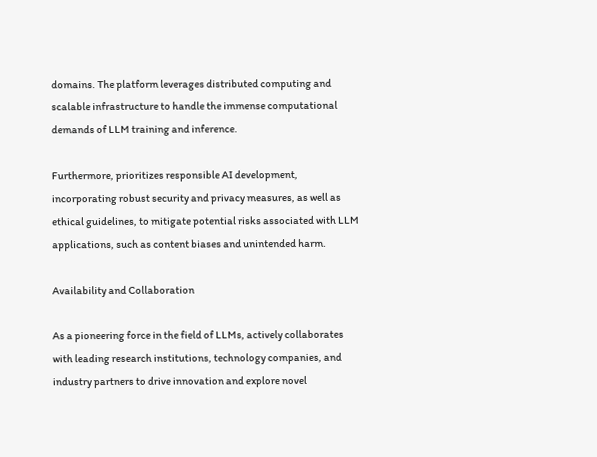domains. The platform leverages distributed computing and scalable infrastructure to handle the immense computational demands of LLM training and inference.

Furthermore, prioritizes responsible AI development, incorporating robust security and privacy measures, as well as ethical guidelines, to mitigate potential risks associated with LLM applications, such as content biases and unintended harm.

Availability and Collaboration

As a pioneering force in the field of LLMs, actively collaborates with leading research institutions, technology companies, and industry partners to drive innovation and explore novel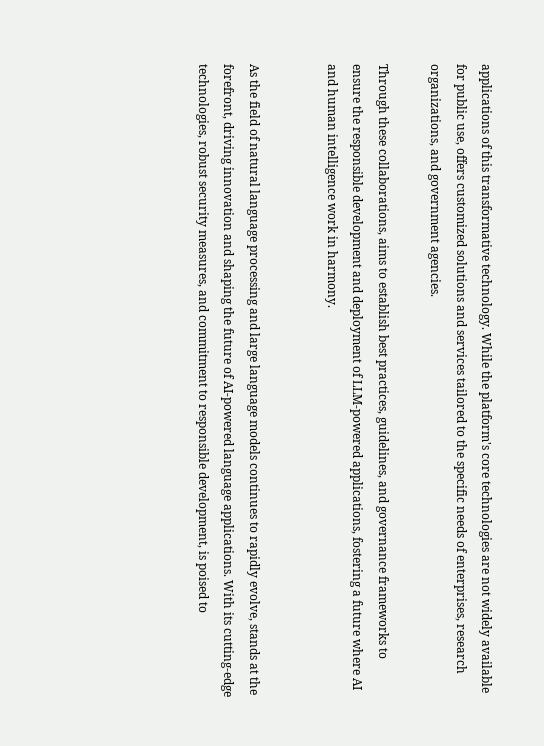applications of this transformative technology. While the platform's core technologies are not widely available for public use, offers customized solutions and services tailored to the specific needs of enterprises, research organizations, and government agencies.

Through these collaborations, aims to establish best practices, guidelines, and governance frameworks to ensure the responsible development and deployment of LLM-powered applications, fostering a future where AI and human intelligence work in harmony.


As the field of natural language processing and large language models continues to rapidly evolve, stands at the forefront, driving innovation and shaping the future of AI-powered language applications. With its cutting-edge technologies, robust security measures, and commitment to responsible development, is poised to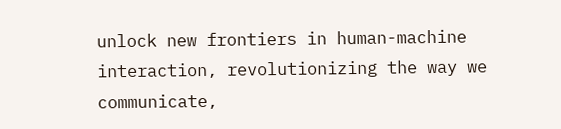unlock new frontiers in human-machine interaction, revolutionizing the way we communicate,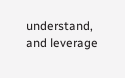understand, and leverage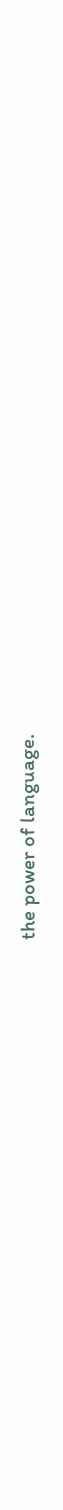the power of language.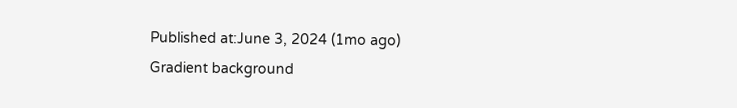Published at:June 3, 2024 (1mo ago)
Gradient background